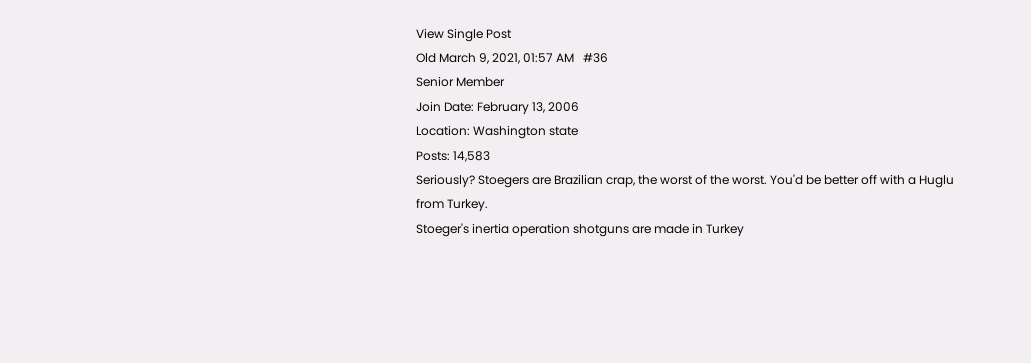View Single Post
Old March 9, 2021, 01:57 AM   #36
Senior Member
Join Date: February 13, 2006
Location: Washington state
Posts: 14,583
Seriously? Stoegers are Brazilian crap, the worst of the worst. You'd be better off with a Huglu from Turkey.
Stoeger's inertia operation shotguns are made in Turkey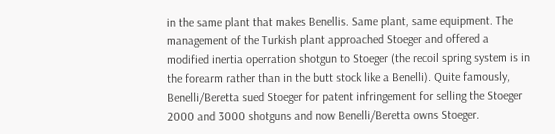in the same plant that makes Benellis. Same plant, same equipment. The management of the Turkish plant approached Stoeger and offered a modified inertia operration shotgun to Stoeger (the recoil spring system is in the forearm rather than in the butt stock like a Benelli). Quite famously, Benelli/Beretta sued Stoeger for patent infringement for selling the Stoeger 2000 and 3000 shotguns and now Benelli/Beretta owns Stoeger.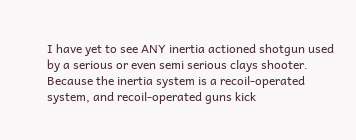I have yet to see ANY inertia actioned shotgun used by a serious or even semi serious clays shooter.
Because the inertia system is a recoil-operated system, and recoil-operated guns kick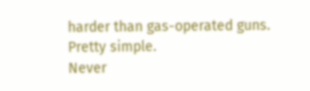harder than gas-operated guns. Pretty simple.
Never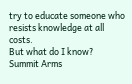try to educate someone who resists knowledge at all costs.
But what do I know?
Summit Arms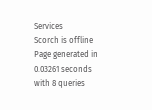Services
Scorch is offline
Page generated in 0.03261 seconds with 8 queries